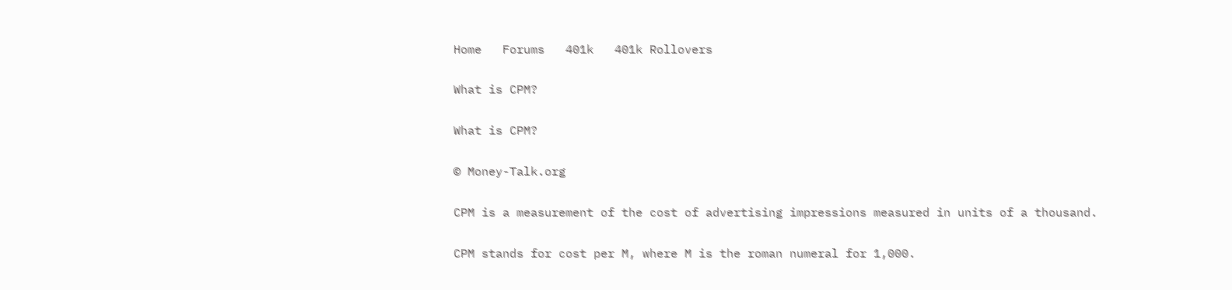Home   Forums   401k   401k Rollovers

What is CPM?

What is CPM?

© Money-Talk.org

CPM is a measurement of the cost of advertising impressions measured in units of a thousand.

CPM stands for cost per M, where M is the roman numeral for 1,000.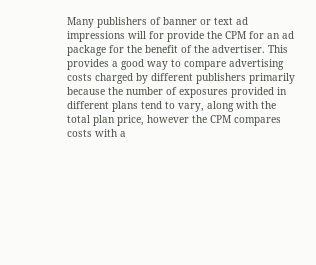Many publishers of banner or text ad impressions will for provide the CPM for an ad package for the benefit of the advertiser. This provides a good way to compare advertising costs charged by different publishers primarily because the number of exposures provided in different plans tend to vary, along with the total plan price, however the CPM compares costs with a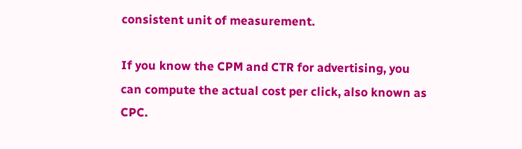consistent unit of measurement.

If you know the CPM and CTR for advertising, you can compute the actual cost per click, also known as CPC.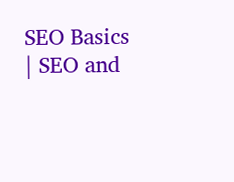SEO Basics | SEO and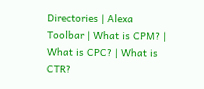Directories | Alexa Toolbar | What is CPM? | What is CPC? | What is CTR?